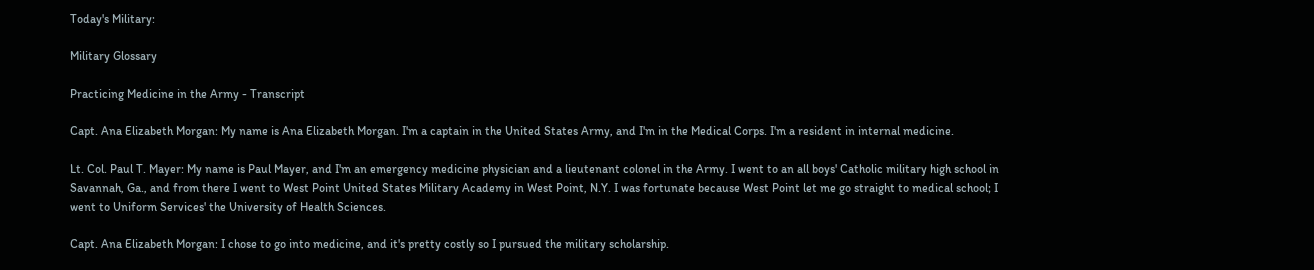Today's Military:

Military Glossary

Practicing Medicine in the Army - Transcript

Capt. Ana Elizabeth Morgan: My name is Ana Elizabeth Morgan. I'm a captain in the United States Army, and I'm in the Medical Corps. I'm a resident in internal medicine.

Lt. Col. Paul T. Mayer: My name is Paul Mayer, and I'm an emergency medicine physician and a lieutenant colonel in the Army. I went to an all boys' Catholic military high school in Savannah, Ga., and from there I went to West Point United States Military Academy in West Point, N.Y. I was fortunate because West Point let me go straight to medical school; I went to Uniform Services' the University of Health Sciences.

Capt. Ana Elizabeth Morgan: I chose to go into medicine, and it's pretty costly so I pursued the military scholarship.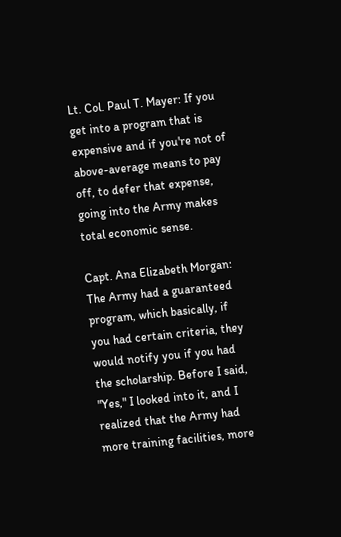Lt. Col. Paul T. Mayer: If you get into a program that is expensive and if you're not of above-average means to pay off, to defer that expense, going into the Army makes total economic sense.

Capt. Ana Elizabeth Morgan: The Army had a guaranteed program, which basically, if you had certain criteria, they would notify you if you had the scholarship. Before I said, "Yes," I looked into it, and I realized that the Army had more training facilities, more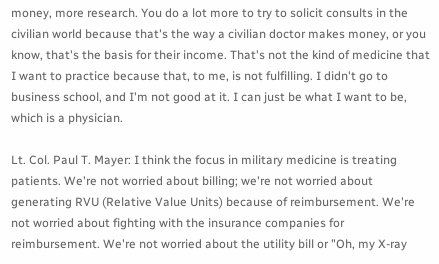money, more research. You do a lot more to try to solicit consults in the civilian world because that's the way a civilian doctor makes money, or you know, that's the basis for their income. That's not the kind of medicine that I want to practice because that, to me, is not fulfilling. I didn't go to business school, and I'm not good at it. I can just be what I want to be, which is a physician.

Lt. Col. Paul T. Mayer: I think the focus in military medicine is treating patients. We're not worried about billing; we're not worried about generating RVU (Relative Value Units) because of reimbursement. We're not worried about fighting with the insurance companies for reimbursement. We're not worried about the utility bill or "Oh, my X-ray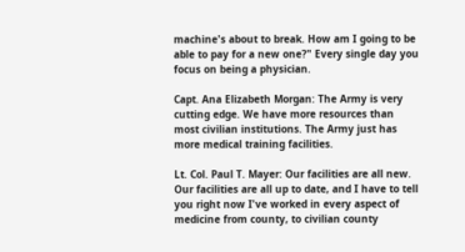machine's about to break. How am I going to be able to pay for a new one?" Every single day you focus on being a physician.

Capt. Ana Elizabeth Morgan: The Army is very cutting edge. We have more resources than most civilian institutions. The Army just has more medical training facilities.

Lt. Col. Paul T. Mayer: Our facilities are all new. Our facilities are all up to date, and I have to tell you right now I've worked in every aspect of medicine from county, to civilian county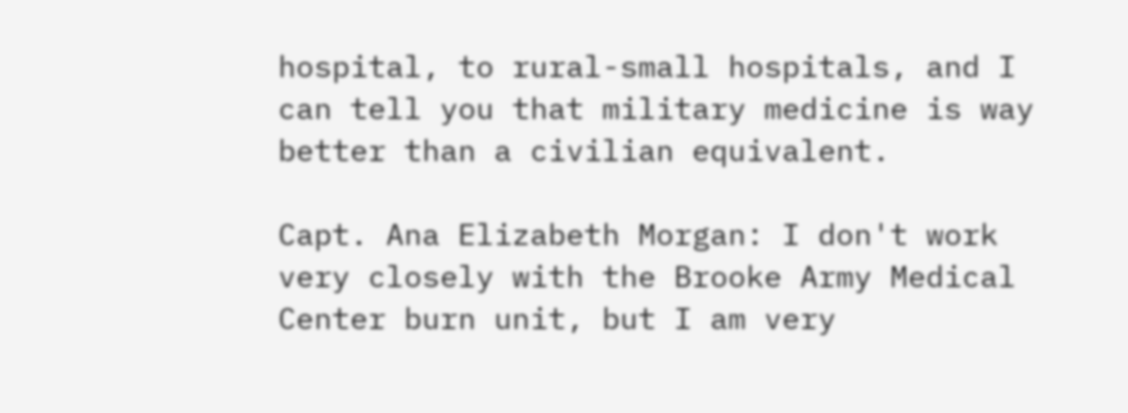hospital, to rural-small hospitals, and I can tell you that military medicine is way better than a civilian equivalent.

Capt. Ana Elizabeth Morgan: I don't work very closely with the Brooke Army Medical Center burn unit, but I am very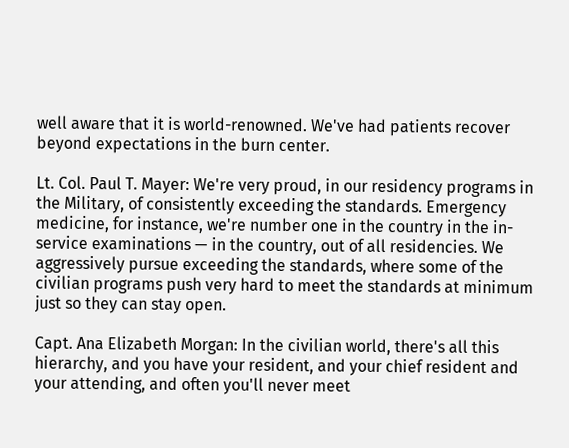well aware that it is world-renowned. We've had patients recover beyond expectations in the burn center.

Lt. Col. Paul T. Mayer: We're very proud, in our residency programs in the Military, of consistently exceeding the standards. Emergency medicine, for instance, we're number one in the country in the in-service examinations — in the country, out of all residencies. We aggressively pursue exceeding the standards, where some of the civilian programs push very hard to meet the standards at minimum just so they can stay open.

Capt. Ana Elizabeth Morgan: In the civilian world, there's all this hierarchy, and you have your resident, and your chief resident and your attending, and often you'll never meet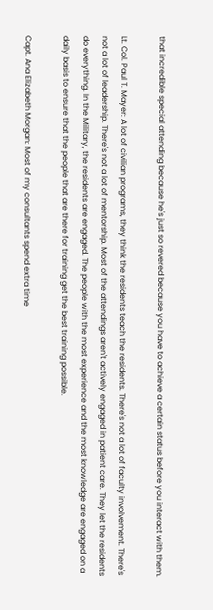that incredible special attending because he's just so revered because you have to achieve a certain status before you interact with them.

Lt. Col. Paul T. Mayer: A lot of civilian programs, they think the residents teach the residents. There's not a lot of faculty involvement. There's not a lot of leadership. There's not a lot of mentorship. Most of the attendings aren't actively engaged in patient care. They let the residents do everything. In the Military, the residents are engaged. The people with the most experience and the most knowledge are engaged on a daily basis to ensure that the people that are there for training get the best training possible.

Capt. Ana Elizabeth Morgan: Most of my consultants spend extra time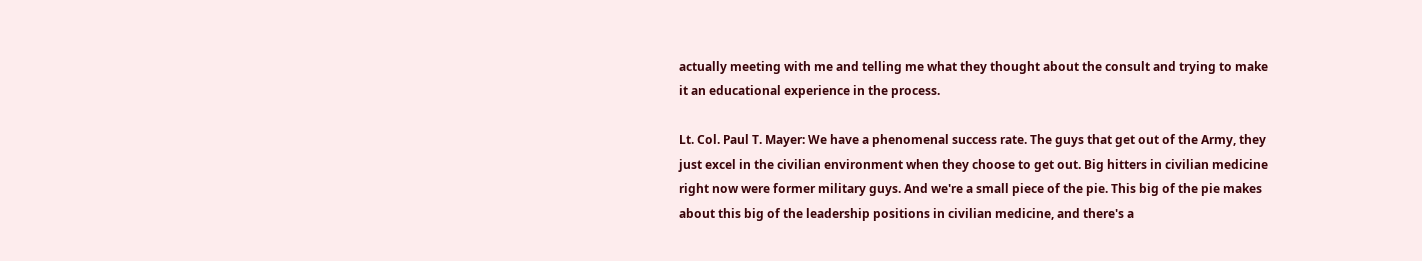actually meeting with me and telling me what they thought about the consult and trying to make it an educational experience in the process.

Lt. Col. Paul T. Mayer: We have a phenomenal success rate. The guys that get out of the Army, they just excel in the civilian environment when they choose to get out. Big hitters in civilian medicine right now were former military guys. And we're a small piece of the pie. This big of the pie makes about this big of the leadership positions in civilian medicine, and there's a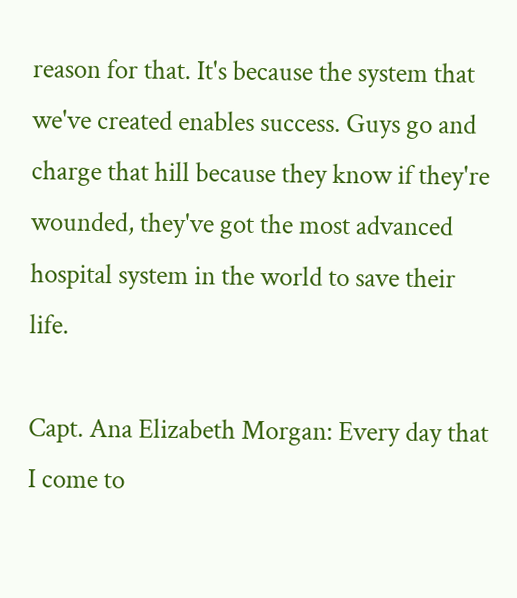reason for that. It's because the system that we've created enables success. Guys go and charge that hill because they know if they're wounded, they've got the most advanced hospital system in the world to save their life.

Capt. Ana Elizabeth Morgan: Every day that I come to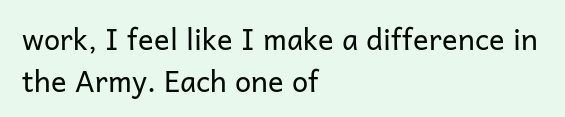work, I feel like I make a difference in the Army. Each one of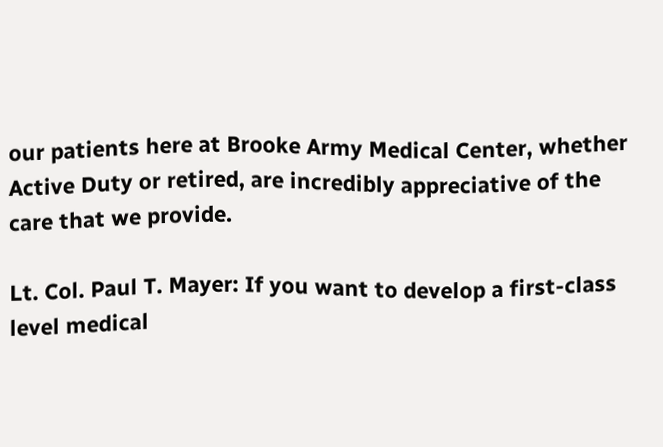our patients here at Brooke Army Medical Center, whether Active Duty or retired, are incredibly appreciative of the care that we provide.

Lt. Col. Paul T. Mayer: If you want to develop a first-class level medical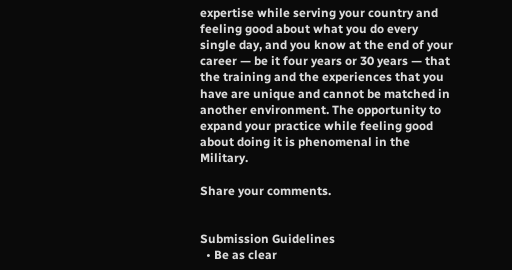expertise while serving your country and feeling good about what you do every single day, and you know at the end of your career — be it four years or 30 years — that the training and the experiences that you have are unique and cannot be matched in another environment. The opportunity to expand your practice while feeling good about doing it is phenomenal in the Military.

Share your comments.


Submission Guidelines
  • Be as clear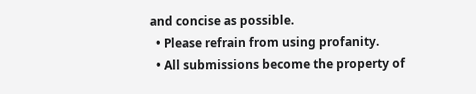and concise as possible.
  • Please refrain from using profanity.
  • All submissions become the property of